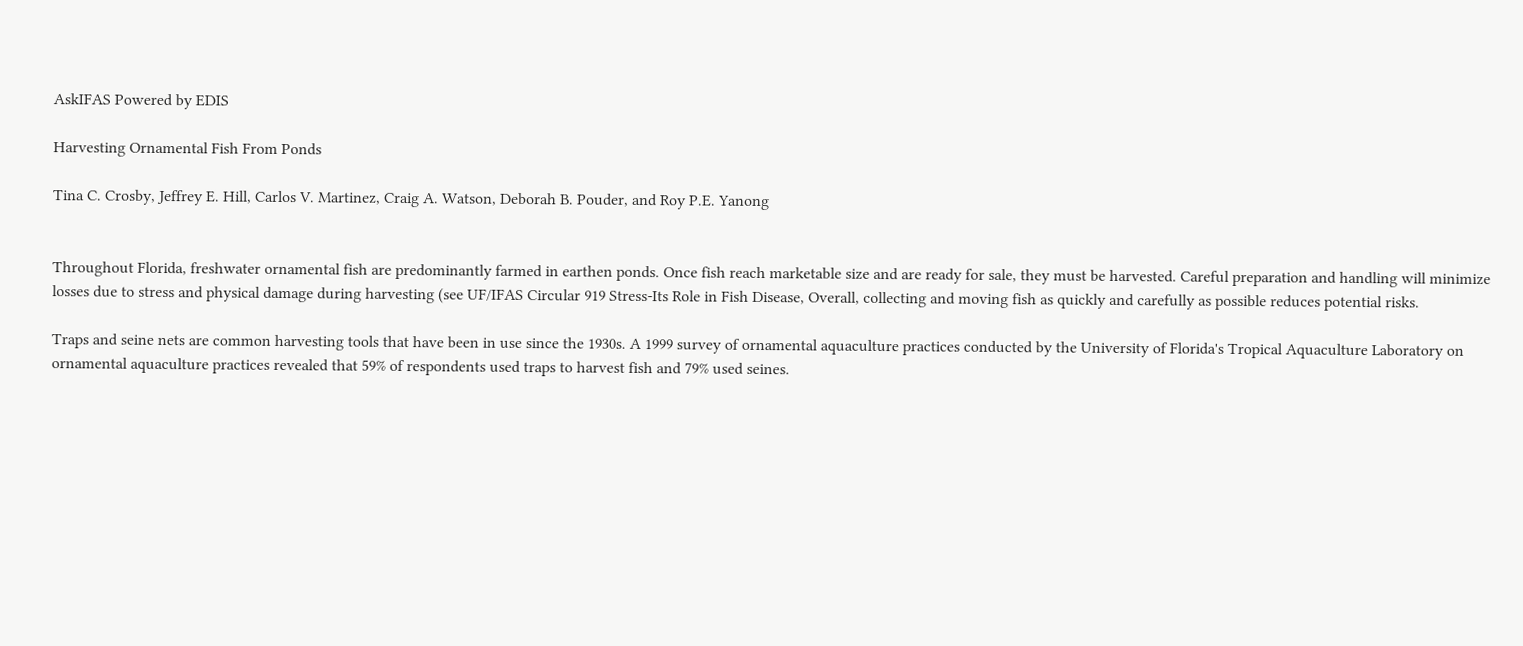AskIFAS Powered by EDIS

Harvesting Ornamental Fish From Ponds

Tina C. Crosby, Jeffrey E. Hill, Carlos V. Martinez, Craig A. Watson, Deborah B. Pouder, and Roy P.E. Yanong


Throughout Florida, freshwater ornamental fish are predominantly farmed in earthen ponds. Once fish reach marketable size and are ready for sale, they must be harvested. Careful preparation and handling will minimize losses due to stress and physical damage during harvesting (see UF/IFAS Circular 919 Stress-Its Role in Fish Disease, Overall, collecting and moving fish as quickly and carefully as possible reduces potential risks.

Traps and seine nets are common harvesting tools that have been in use since the 1930s. A 1999 survey of ornamental aquaculture practices conducted by the University of Florida's Tropical Aquaculture Laboratory on ornamental aquaculture practices revealed that 59% of respondents used traps to harvest fish and 79% used seines.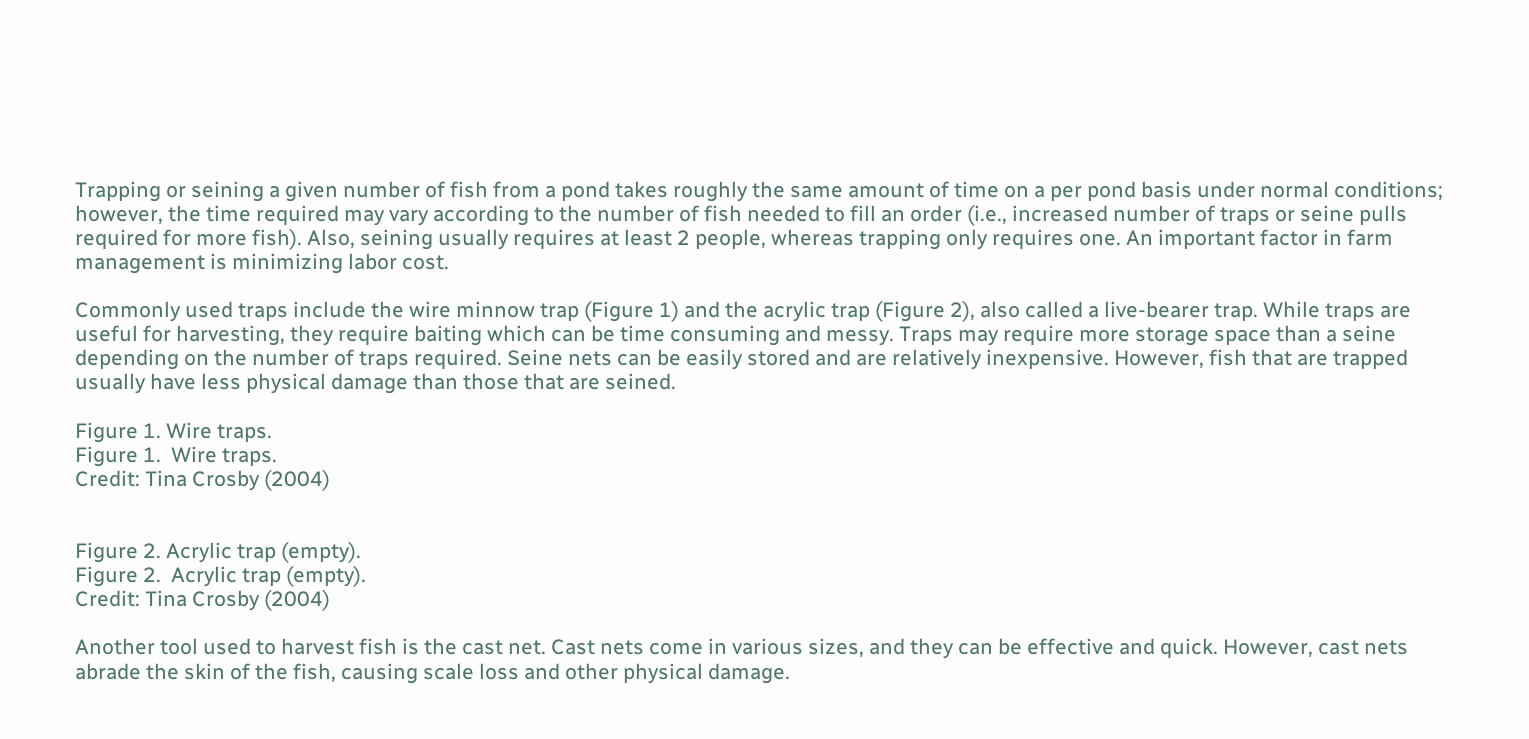Trapping or seining a given number of fish from a pond takes roughly the same amount of time on a per pond basis under normal conditions; however, the time required may vary according to the number of fish needed to fill an order (i.e., increased number of traps or seine pulls required for more fish). Also, seining usually requires at least 2 people, whereas trapping only requires one. An important factor in farm management is minimizing labor cost.

Commonly used traps include the wire minnow trap (Figure 1) and the acrylic trap (Figure 2), also called a live-bearer trap. While traps are useful for harvesting, they require baiting which can be time consuming and messy. Traps may require more storage space than a seine depending on the number of traps required. Seine nets can be easily stored and are relatively inexpensive. However, fish that are trapped usually have less physical damage than those that are seined.

Figure 1. Wire traps.
Figure 1.  Wire traps.
Credit: Tina Crosby (2004)


Figure 2. Acrylic trap (empty).
Figure 2.  Acrylic trap (empty).
Credit: Tina Crosby (2004)

Another tool used to harvest fish is the cast net. Cast nets come in various sizes, and they can be effective and quick. However, cast nets abrade the skin of the fish, causing scale loss and other physical damage.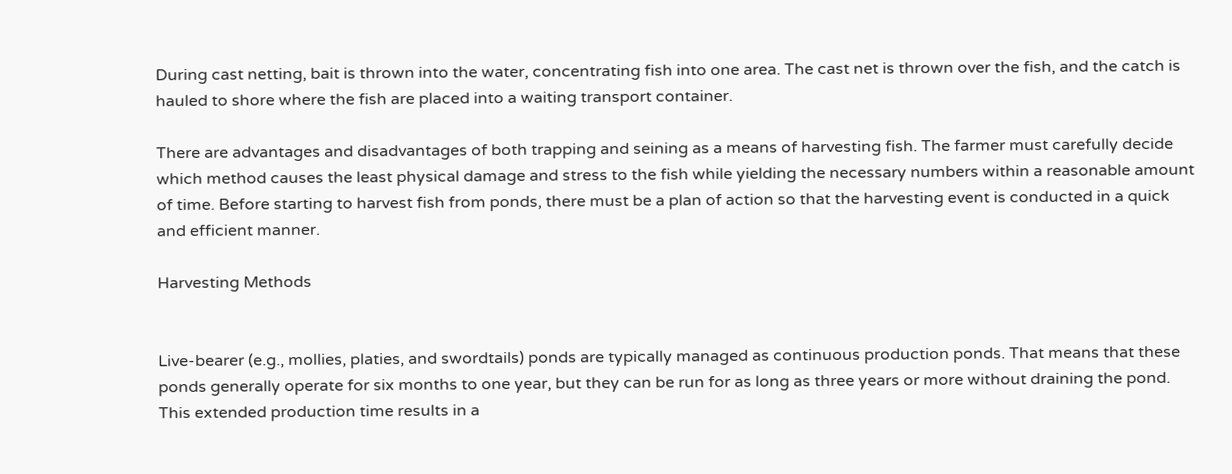During cast netting, bait is thrown into the water, concentrating fish into one area. The cast net is thrown over the fish, and the catch is hauled to shore where the fish are placed into a waiting transport container.

There are advantages and disadvantages of both trapping and seining as a means of harvesting fish. The farmer must carefully decide which method causes the least physical damage and stress to the fish while yielding the necessary numbers within a reasonable amount of time. Before starting to harvest fish from ponds, there must be a plan of action so that the harvesting event is conducted in a quick and efficient manner.

Harvesting Methods


Live-bearer (e.g., mollies, platies, and swordtails) ponds are typically managed as continuous production ponds. That means that these ponds generally operate for six months to one year, but they can be run for as long as three years or more without draining the pond. This extended production time results in a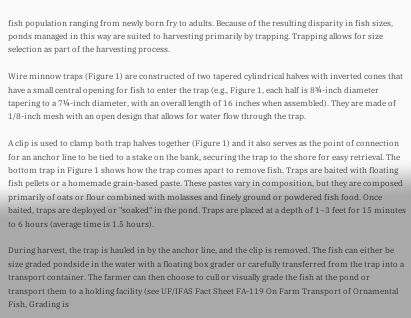fish population ranging from newly born fry to adults. Because of the resulting disparity in fish sizes, ponds managed in this way are suited to harvesting primarily by trapping. Trapping allows for size selection as part of the harvesting process.

Wire minnow traps (Figure 1) are constructed of two tapered cylindrical halves with inverted cones that have a small central opening for fish to enter the trap (e.g., Figure 1, each half is 8¾-inch diameter tapering to a 7¼-inch diameter, with an overall length of 16 inches when assembled). They are made of 1/8-inch mesh with an open design that allows for water flow through the trap.

A clip is used to clamp both trap halves together (Figure 1) and it also serves as the point of connection for an anchor line to be tied to a stake on the bank, securing the trap to the shore for easy retrieval. The bottom trap in Figure 1 shows how the trap comes apart to remove fish. Traps are baited with floating fish pellets or a homemade grain-based paste. These pastes vary in composition, but they are composed primarily of oats or flour combined with molasses and finely ground or powdered fish food. Once baited, traps are deployed or "soaked" in the pond. Traps are placed at a depth of 1–3 feet for 15 minutes to 6 hours (average time is 1.5 hours).

During harvest, the trap is hauled in by the anchor line, and the clip is removed. The fish can either be size graded pondside in the water with a floating box grader or carefully transferred from the trap into a transport container. The farmer can then choose to cull or visually grade the fish at the pond or transport them to a holding facility (see UF/IFAS Fact Sheet FA-119 On Farm Transport of Ornamental Fish, Grading is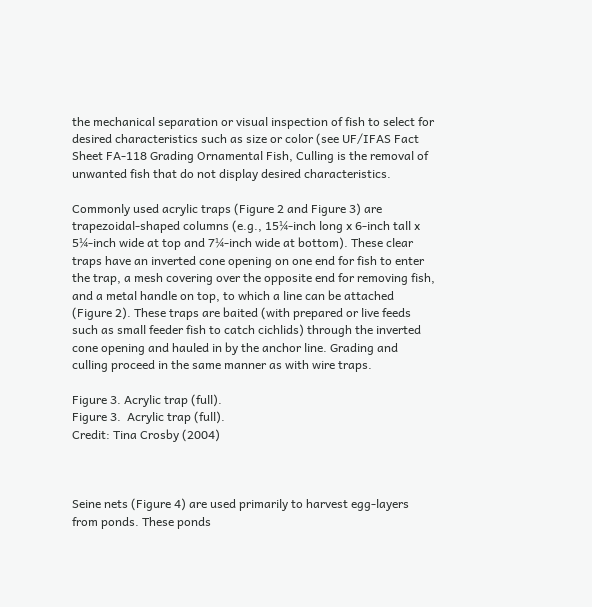the mechanical separation or visual inspection of fish to select for desired characteristics such as size or color (see UF/IFAS Fact Sheet FA-118 Grading Ornamental Fish, Culling is the removal of unwanted fish that do not display desired characteristics.

Commonly used acrylic traps (Figure 2 and Figure 3) are trapezoidal-shaped columns (e.g., 15¼-inch long x 6-inch tall x 5¼-inch wide at top and 7¼-inch wide at bottom). These clear traps have an inverted cone opening on one end for fish to enter the trap, a mesh covering over the opposite end for removing fish, and a metal handle on top, to which a line can be attached (Figure 2). These traps are baited (with prepared or live feeds such as small feeder fish to catch cichlids) through the inverted cone opening and hauled in by the anchor line. Grading and culling proceed in the same manner as with wire traps.

Figure 3. Acrylic trap (full).
Figure 3.  Acrylic trap (full).
Credit: Tina Crosby (2004)



Seine nets (Figure 4) are used primarily to harvest egg-layers from ponds. These ponds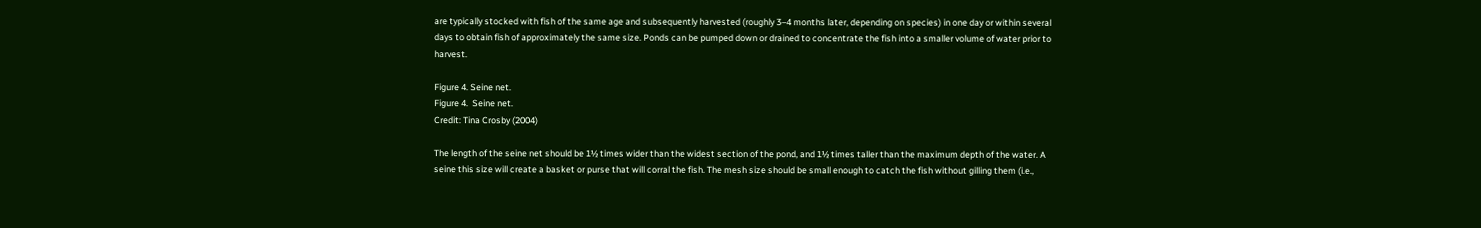are typically stocked with fish of the same age and subsequently harvested (roughly 3–4 months later, depending on species) in one day or within several days to obtain fish of approximately the same size. Ponds can be pumped down or drained to concentrate the fish into a smaller volume of water prior to harvest.

Figure 4. Seine net.
Figure 4.  Seine net.
Credit: Tina Crosby (2004)

The length of the seine net should be 1½ times wider than the widest section of the pond, and 1½ times taller than the maximum depth of the water. A seine this size will create a basket or purse that will corral the fish. The mesh size should be small enough to catch the fish without gilling them (i.e.,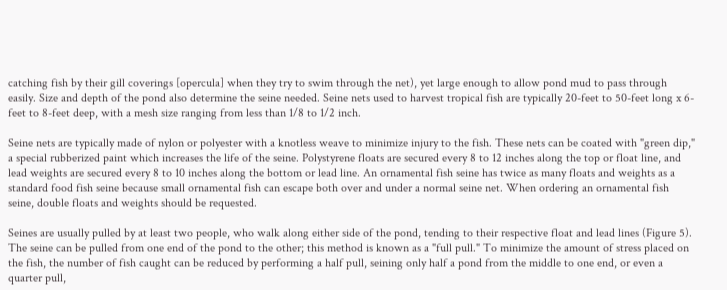catching fish by their gill coverings [opercula] when they try to swim through the net), yet large enough to allow pond mud to pass through easily. Size and depth of the pond also determine the seine needed. Seine nets used to harvest tropical fish are typically 20-feet to 50-feet long x 6-feet to 8-feet deep, with a mesh size ranging from less than 1/8 to 1/2 inch.

Seine nets are typically made of nylon or polyester with a knotless weave to minimize injury to the fish. These nets can be coated with "green dip," a special rubberized paint which increases the life of the seine. Polystyrene floats are secured every 8 to 12 inches along the top or float line, and lead weights are secured every 8 to 10 inches along the bottom or lead line. An ornamental fish seine has twice as many floats and weights as a standard food fish seine because small ornamental fish can escape both over and under a normal seine net. When ordering an ornamental fish seine, double floats and weights should be requested.

Seines are usually pulled by at least two people, who walk along either side of the pond, tending to their respective float and lead lines (Figure 5). The seine can be pulled from one end of the pond to the other; this method is known as a "full pull." To minimize the amount of stress placed on the fish, the number of fish caught can be reduced by performing a half pull, seining only half a pond from the middle to one end, or even a quarter pull,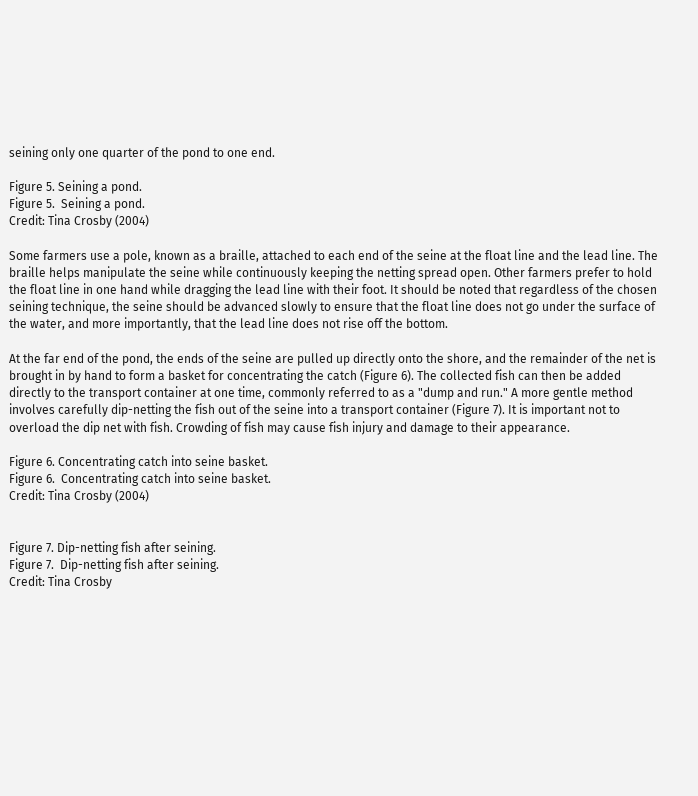seining only one quarter of the pond to one end.

Figure 5. Seining a pond.
Figure 5.  Seining a pond.
Credit: Tina Crosby (2004)

Some farmers use a pole, known as a braille, attached to each end of the seine at the float line and the lead line. The braille helps manipulate the seine while continuously keeping the netting spread open. Other farmers prefer to hold the float line in one hand while dragging the lead line with their foot. It should be noted that regardless of the chosen seining technique, the seine should be advanced slowly to ensure that the float line does not go under the surface of the water, and more importantly, that the lead line does not rise off the bottom.

At the far end of the pond, the ends of the seine are pulled up directly onto the shore, and the remainder of the net is brought in by hand to form a basket for concentrating the catch (Figure 6). The collected fish can then be added directly to the transport container at one time, commonly referred to as a "dump and run." A more gentle method involves carefully dip-netting the fish out of the seine into a transport container (Figure 7). It is important not to overload the dip net with fish. Crowding of fish may cause fish injury and damage to their appearance.

Figure 6. Concentrating catch into seine basket.
Figure 6.  Concentrating catch into seine basket.
Credit: Tina Crosby (2004)


Figure 7. Dip-netting fish after seining.
Figure 7.  Dip-netting fish after seining.
Credit: Tina Crosby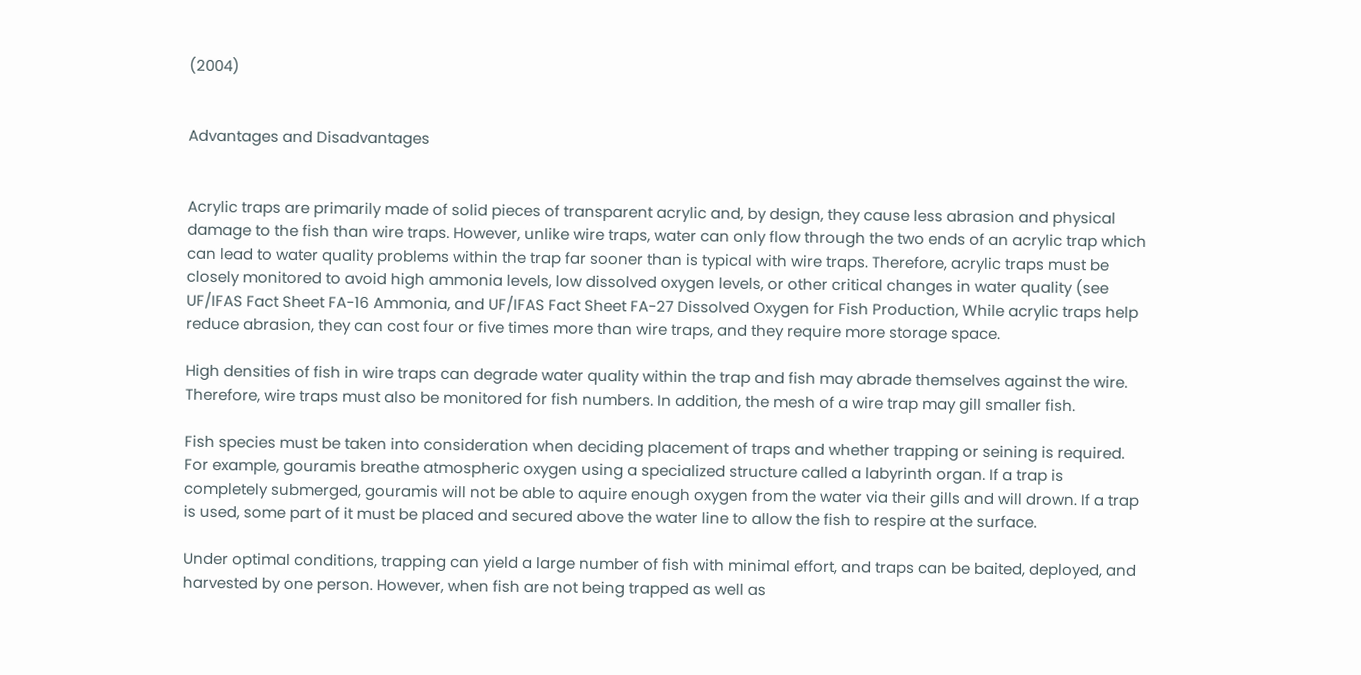(2004)


Advantages and Disadvantages


Acrylic traps are primarily made of solid pieces of transparent acrylic and, by design, they cause less abrasion and physical damage to the fish than wire traps. However, unlike wire traps, water can only flow through the two ends of an acrylic trap which can lead to water quality problems within the trap far sooner than is typical with wire traps. Therefore, acrylic traps must be closely monitored to avoid high ammonia levels, low dissolved oxygen levels, or other critical changes in water quality (see UF/IFAS Fact Sheet FA-16 Ammonia, and UF/IFAS Fact Sheet FA-27 Dissolved Oxygen for Fish Production, While acrylic traps help reduce abrasion, they can cost four or five times more than wire traps, and they require more storage space.

High densities of fish in wire traps can degrade water quality within the trap and fish may abrade themselves against the wire. Therefore, wire traps must also be monitored for fish numbers. In addition, the mesh of a wire trap may gill smaller fish.

Fish species must be taken into consideration when deciding placement of traps and whether trapping or seining is required. For example, gouramis breathe atmospheric oxygen using a specialized structure called a labyrinth organ. If a trap is completely submerged, gouramis will not be able to aquire enough oxygen from the water via their gills and will drown. If a trap is used, some part of it must be placed and secured above the water line to allow the fish to respire at the surface.

Under optimal conditions, trapping can yield a large number of fish with minimal effort, and traps can be baited, deployed, and harvested by one person. However, when fish are not being trapped as well as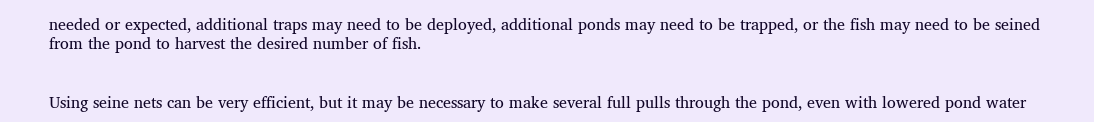needed or expected, additional traps may need to be deployed, additional ponds may need to be trapped, or the fish may need to be seined from the pond to harvest the desired number of fish.


Using seine nets can be very efficient, but it may be necessary to make several full pulls through the pond, even with lowered pond water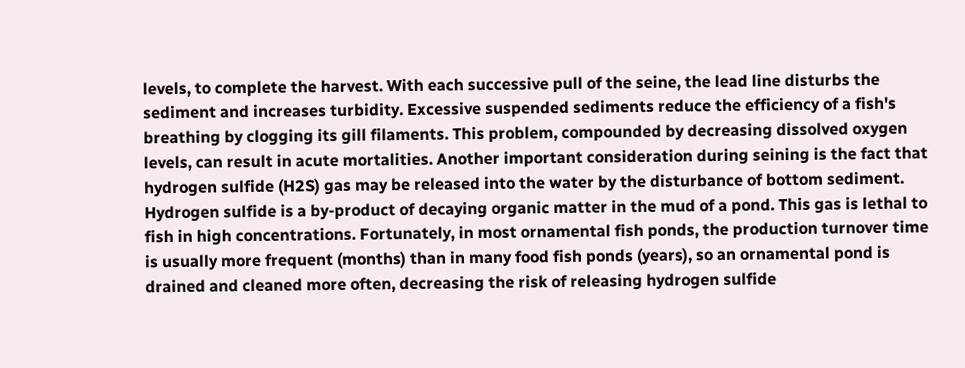levels, to complete the harvest. With each successive pull of the seine, the lead line disturbs the sediment and increases turbidity. Excessive suspended sediments reduce the efficiency of a fish's breathing by clogging its gill filaments. This problem, compounded by decreasing dissolved oxygen levels, can result in acute mortalities. Another important consideration during seining is the fact that hydrogen sulfide (H2S) gas may be released into the water by the disturbance of bottom sediment. Hydrogen sulfide is a by-product of decaying organic matter in the mud of a pond. This gas is lethal to fish in high concentrations. Fortunately, in most ornamental fish ponds, the production turnover time is usually more frequent (months) than in many food fish ponds (years), so an ornamental pond is drained and cleaned more often, decreasing the risk of releasing hydrogen sulfide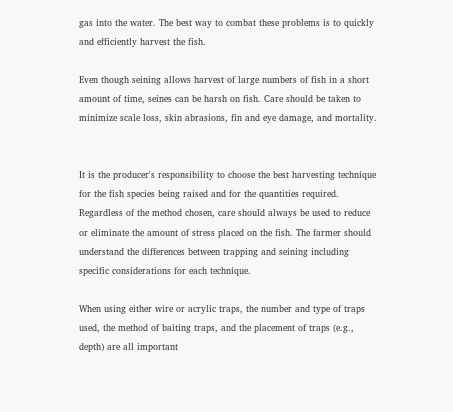gas into the water. The best way to combat these problems is to quickly and efficiently harvest the fish.

Even though seining allows harvest of large numbers of fish in a short amount of time, seines can be harsh on fish. Care should be taken to minimize scale loss, skin abrasions, fin and eye damage, and mortality.


It is the producer's responsibility to choose the best harvesting technique for the fish species being raised and for the quantities required. Regardless of the method chosen, care should always be used to reduce or eliminate the amount of stress placed on the fish. The farmer should understand the differences between trapping and seining including specific considerations for each technique.

When using either wire or acrylic traps, the number and type of traps used, the method of baiting traps, and the placement of traps (e.g., depth) are all important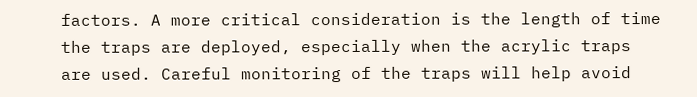factors. A more critical consideration is the length of time the traps are deployed, especially when the acrylic traps are used. Careful monitoring of the traps will help avoid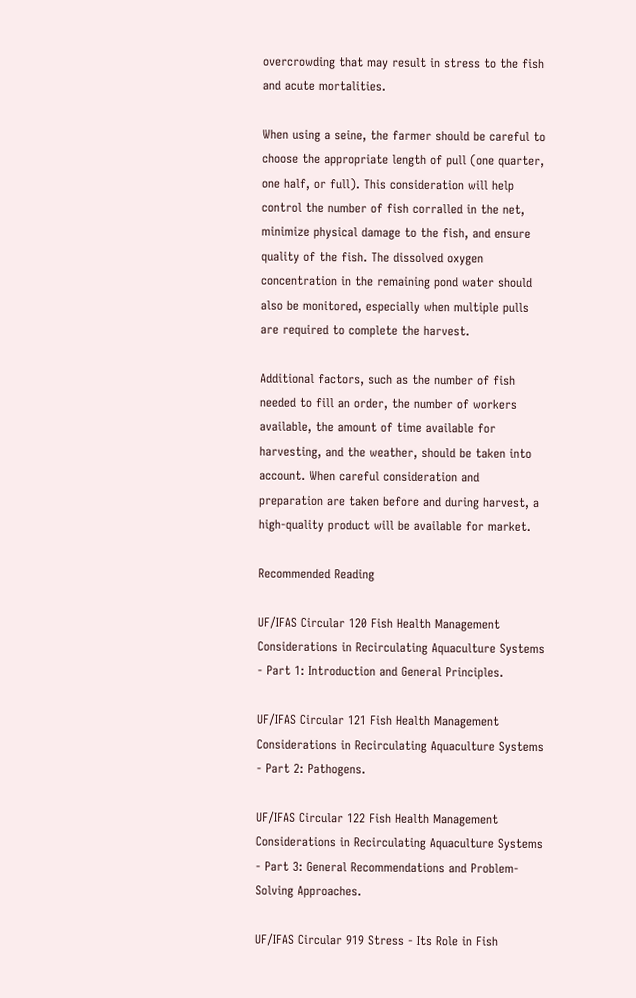overcrowding that may result in stress to the fish and acute mortalities.

When using a seine, the farmer should be careful to choose the appropriate length of pull (one quarter, one half, or full). This consideration will help control the number of fish corralled in the net, minimize physical damage to the fish, and ensure quality of the fish. The dissolved oxygen concentration in the remaining pond water should also be monitored, especially when multiple pulls are required to complete the harvest.

Additional factors, such as the number of fish needed to fill an order, the number of workers available, the amount of time available for harvesting, and the weather, should be taken into account. When careful consideration and preparation are taken before and during harvest, a high-quality product will be available for market.

Recommended Reading

UF/IFAS Circular 120 Fish Health Management Considerations in Recirculating Aquaculture Systems - Part 1: Introduction and General Principles.

UF/IFAS Circular 121 Fish Health Management Considerations in Recirculating Aquaculture Systems - Part 2: Pathogens.

UF/IFAS Circular 122 Fish Health Management Considerations in Recirculating Aquaculture Systems - Part 3: General Recommendations and Problem-Solving Approaches.

UF/IFAS Circular 919 Stress - Its Role in Fish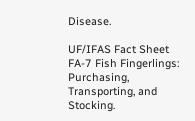Disease.

UF/IFAS Fact Sheet FA-7 Fish Fingerlings: Purchasing, Transporting, and Stocking.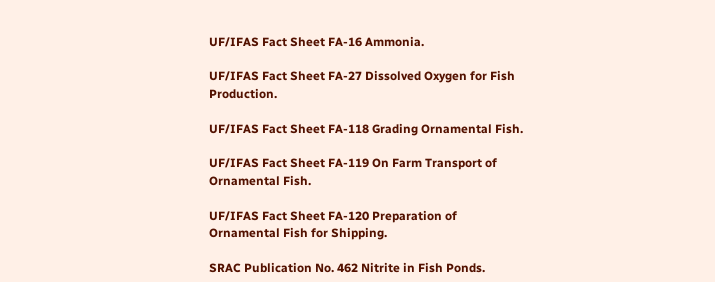UF/IFAS Fact Sheet FA-16 Ammonia.

UF/IFAS Fact Sheet FA-27 Dissolved Oxygen for Fish Production.

UF/IFAS Fact Sheet FA-118 Grading Ornamental Fish.

UF/IFAS Fact Sheet FA-119 On Farm Transport of Ornamental Fish.

UF/IFAS Fact Sheet FA-120 Preparation of Ornamental Fish for Shipping.

SRAC Publication No. 462 Nitrite in Fish Ponds.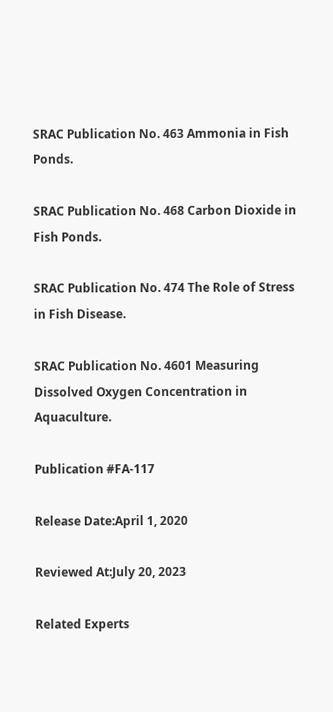SRAC Publication No. 463 Ammonia in Fish Ponds.

SRAC Publication No. 468 Carbon Dioxide in Fish Ponds.

SRAC Publication No. 474 The Role of Stress in Fish Disease.

SRAC Publication No. 4601 Measuring Dissolved Oxygen Concentration in Aquaculture.

Publication #FA-117

Release Date:April 1, 2020

Reviewed At:July 20, 2023

Related Experts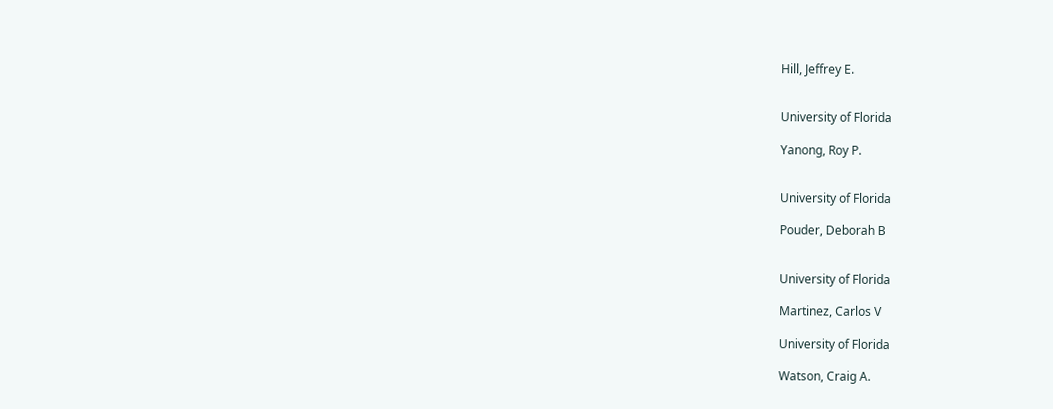Hill, Jeffrey E.


University of Florida

Yanong, Roy P.


University of Florida

Pouder, Deborah B


University of Florida

Martinez, Carlos V

University of Florida

Watson, Craig A.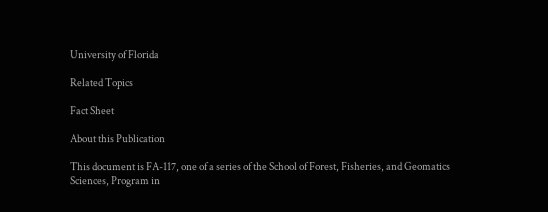University of Florida

Related Topics

Fact Sheet

About this Publication

This document is FA-117, one of a series of the School of Forest, Fisheries, and Geomatics Sciences, Program in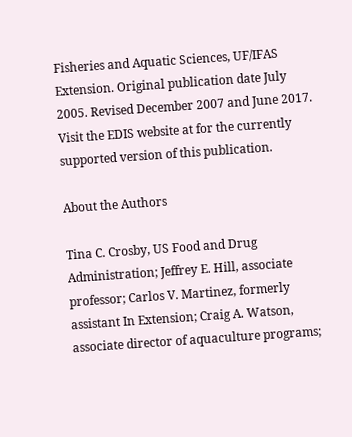Fisheries and Aquatic Sciences, UF/IFAS Extension. Original publication date July 2005. Revised December 2007 and June 2017. Visit the EDIS website at for the currently supported version of this publication.

About the Authors

Tina C. Crosby, US Food and Drug Administration; Jeffrey E. Hill, associate professor; Carlos V. Martinez, formerly assistant In Extension; Craig A. Watson, associate director of aquaculture programs;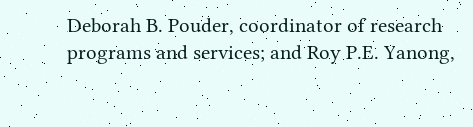Deborah B. Pouder, coordinator of research programs and services; and Roy P.E. Yanong,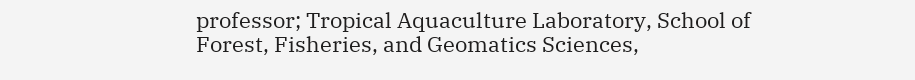professor; Tropical Aquaculture Laboratory, School of Forest, Fisheries, and Geomatics Sciences,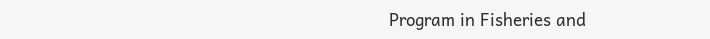Program in Fisheries and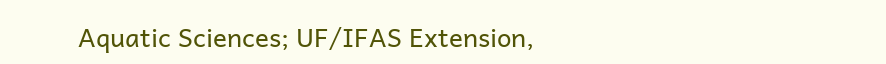Aquatic Sciences; UF/IFAS Extension,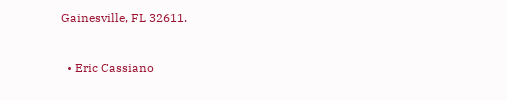Gainesville, FL 32611.


  • Eric Cassiano